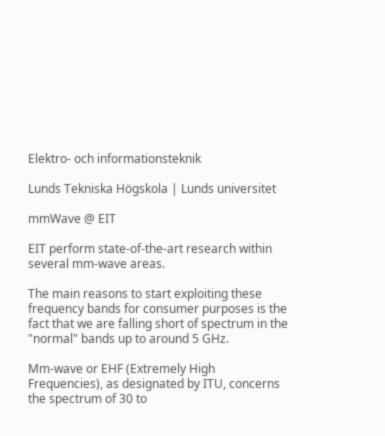Elektro- och informationsteknik

Lunds Tekniska Högskola | Lunds universitet

mmWave @ EIT

EIT perform state-of-the-art research within several mm-wave areas.

The main reasons to start exploiting these frequency bands for consumer purposes is the fact that we are falling short of spectrum in the "normal" bands up to around 5 GHz.

Mm-wave or EHF (Extremely High Frequencies), as designated by ITU, concerns the spectrum of 30 to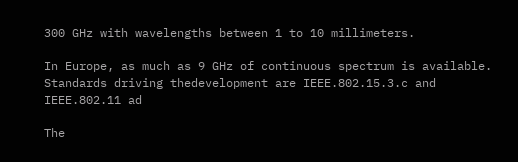300 GHz with wavelengths between 1 to 10 millimeters.

In Europe, as much as 9 GHz of continuous spectrum is available. Standards driving thedevelopment are IEEE.802.15.3.c and IEEE.802.11 ad

The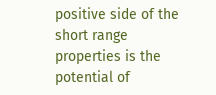positive side of the short range properties is the potential of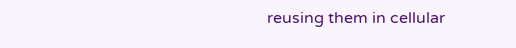reusing them in cellular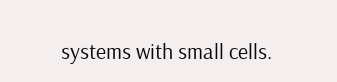systems with small cells.